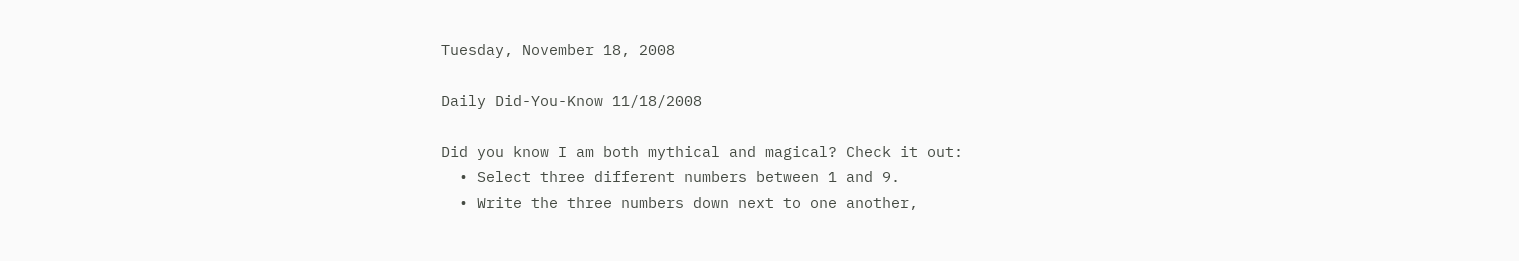Tuesday, November 18, 2008

Daily Did-You-Know 11/18/2008

Did you know I am both mythical and magical? Check it out:
  • Select three different numbers between 1 and 9.
  • Write the three numbers down next to one another,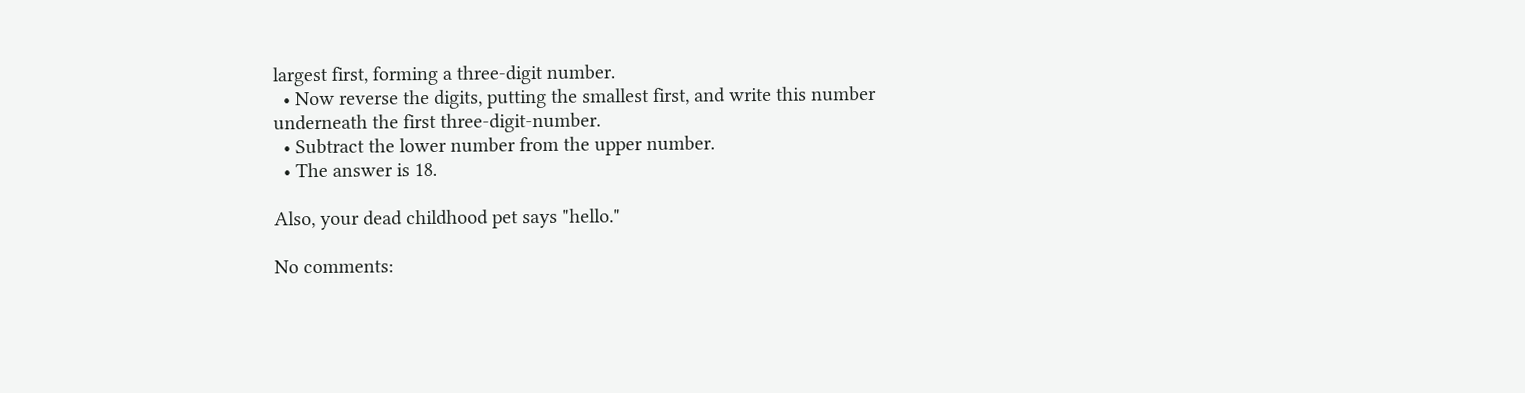largest first, forming a three-digit number.
  • Now reverse the digits, putting the smallest first, and write this number underneath the first three-digit-number.
  • Subtract the lower number from the upper number.
  • The answer is 18.

Also, your dead childhood pet says "hello."

No comments: